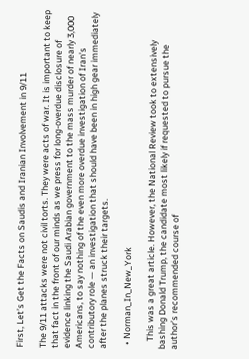First, Let’s Get the Facts on Saudis and Iranian Involvement in 9/11

The 9/11 attacks were not civil torts. They were acts of war. It is important to keep that fact in the front of our minds as we press for long-overdue disclosure of evidence linking the Saudi Arabian government to the mass murder of nearly 3,000 Americans, to say nothing of the even more overdue investigation of Iran’s contributory role — an investigation that should have been in high gear immediately after the planes struck their targets.

  • Norman_In_New_York

    This was a great article. However, the National Review took to extensively bashing Donald Trump, the candidate most likely if requested to pursue the author’s recommended course of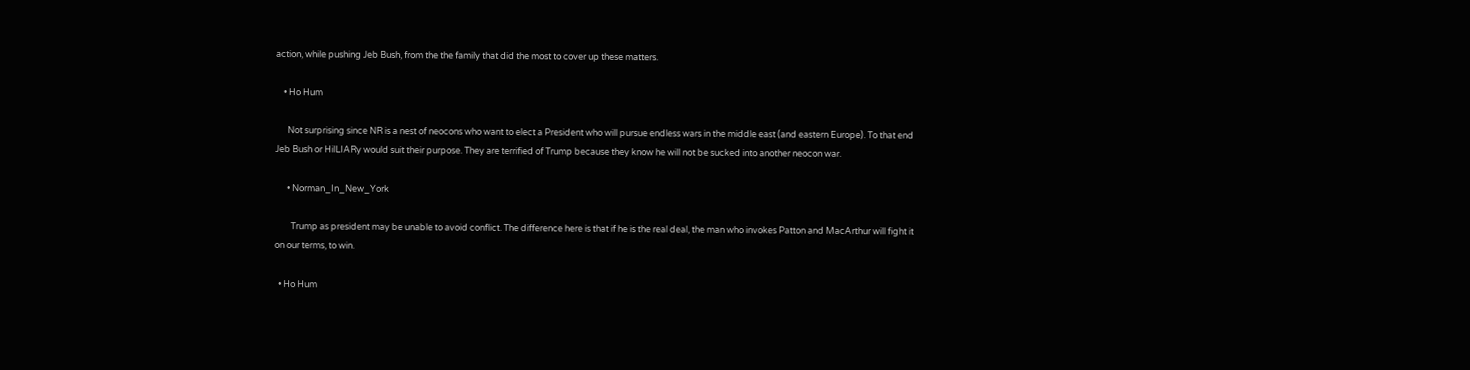action, while pushing Jeb Bush, from the the family that did the most to cover up these matters.

    • Ho Hum

      Not surprising since NR is a nest of neocons who want to elect a President who will pursue endless wars in the middle east (and eastern Europe). To that end Jeb Bush or HilLIARy would suit their purpose. They are terrified of Trump because they know he will not be sucked into another neocon war.

      • Norman_In_New_York

        Trump as president may be unable to avoid conflict. The difference here is that if he is the real deal, the man who invokes Patton and MacArthur will fight it on our terms, to win.

  • Ho Hum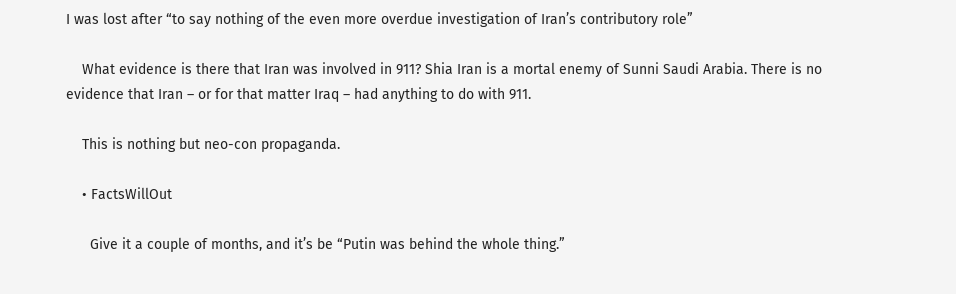I was lost after “to say nothing of the even more overdue investigation of Iran’s contributory role”

    What evidence is there that Iran was involved in 911? Shia Iran is a mortal enemy of Sunni Saudi Arabia. There is no evidence that Iran – or for that matter Iraq – had anything to do with 911.

    This is nothing but neo-con propaganda.

    • FactsWillOut

      Give it a couple of months, and it’s be “Putin was behind the whole thing.”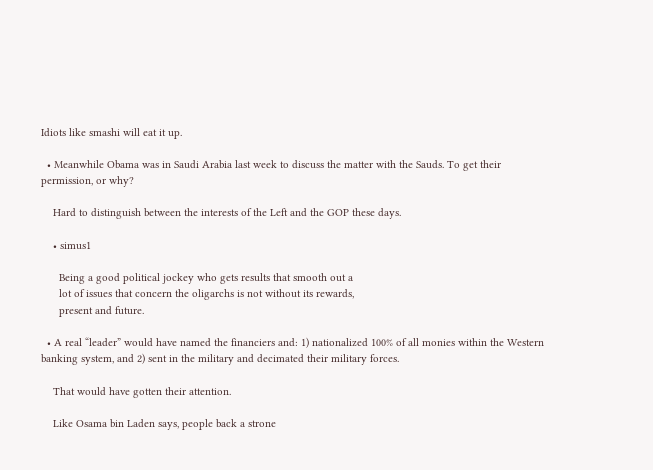Idiots like smashi will eat it up.

  • Meanwhile Obama was in Saudi Arabia last week to discuss the matter with the Sauds. To get their permission, or why?

    Hard to distinguish between the interests of the Left and the GOP these days.

    • simus1

      Being a good political jockey who gets results that smooth out a
      lot of issues that concern the oligarchs is not without its rewards,
      present and future.

  • A real “leader” would have named the financiers and: 1) nationalized 100% of all monies within the Western banking system, and 2) sent in the military and decimated their military forces.

    That would have gotten their attention.

    Like Osama bin Laden says, people back a strone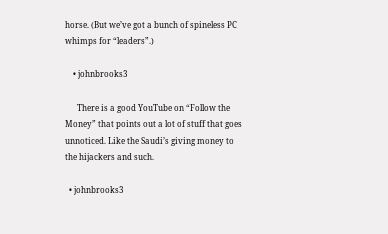horse. (But we’ve got a bunch of spineless PC whimps for “leaders”.)

    • johnbrooks3

      There is a good YouTube on “Follow the Money” that points out a lot of stuff that goes unnoticed. Like the Saudi’s giving money to the hijackers and such.

  • johnbrooks3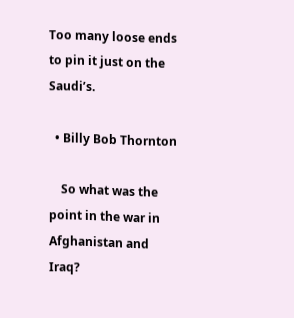Too many loose ends to pin it just on the Saudi’s.

  • Billy Bob Thornton

    So what was the point in the war in Afghanistan and Iraq?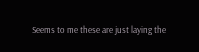Seems to me these are just laying the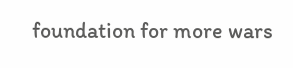foundation for more wars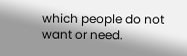which people do not want or need.